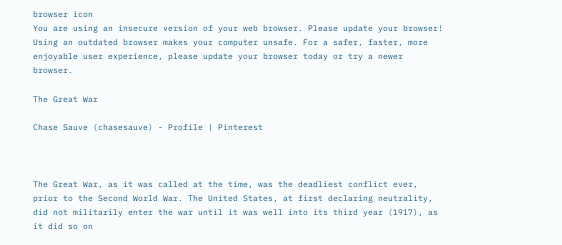browser icon
You are using an insecure version of your web browser. Please update your browser!
Using an outdated browser makes your computer unsafe. For a safer, faster, more enjoyable user experience, please update your browser today or try a newer browser.

The Great War

Chase Sauve (chasesauve) - Profile | Pinterest



The Great War, as it was called at the time, was the deadliest conflict ever, prior to the Second World War. The United States, at first declaring neutrality, did not militarily enter the war until it was well into its third year (1917), as it did so on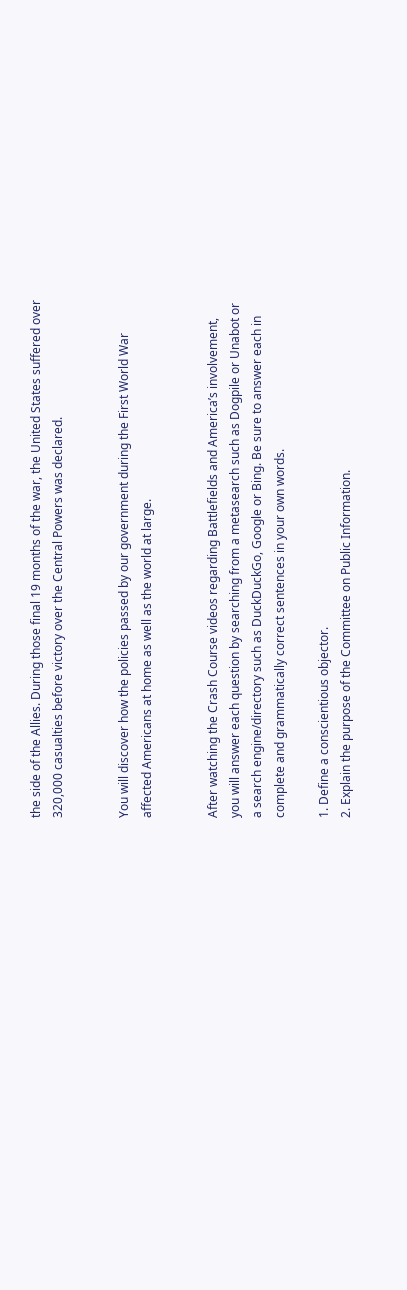the side of the Allies. During those final 19 months of the war, the United States suffered over 320,000 casualties before victory over the Central Powers was declared.


You will discover how the policies passed by our government during the First World War affected Americans at home as well as the world at large.


After watching the Crash Course videos regarding Battlefields and America’s involvement, you will answer each question by searching from a metasearch such as Dogpile or Unabot or a search engine/directory such as DuckDuckGo, Google or Bing. Be sure to answer each in complete and grammatically correct sentences in your own words.

1. Define a conscientious objector.
2. Explain the purpose of the Committee on Public Information.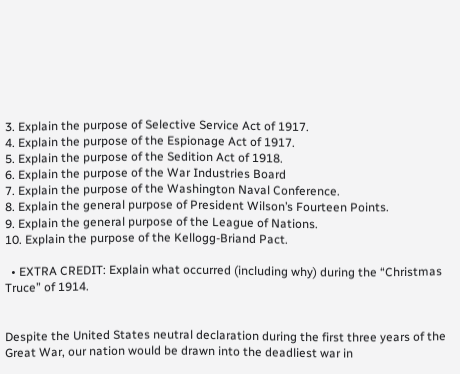3. Explain the purpose of Selective Service Act of 1917.
4. Explain the purpose of the Espionage Act of 1917.
5. Explain the purpose of the Sedition Act of 1918.
6. Explain the purpose of the War Industries Board
7. Explain the purpose of the Washington Naval Conference.
8. Explain the general purpose of President Wilson’s Fourteen Points.
9. Explain the general purpose of the League of Nations.
10. Explain the purpose of the Kellogg-Briand Pact.

  • EXTRA CREDIT: Explain what occurred (including why) during the “Christmas Truce” of 1914.


Despite the United States neutral declaration during the first three years of the Great War, our nation would be drawn into the deadliest war in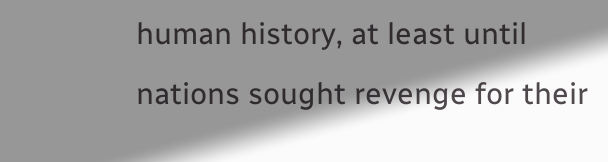human history, at least until nations sought revenge for their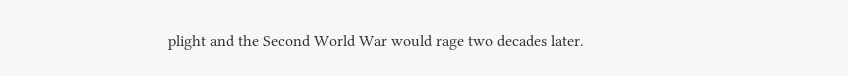plight and the Second World War would rage two decades later.